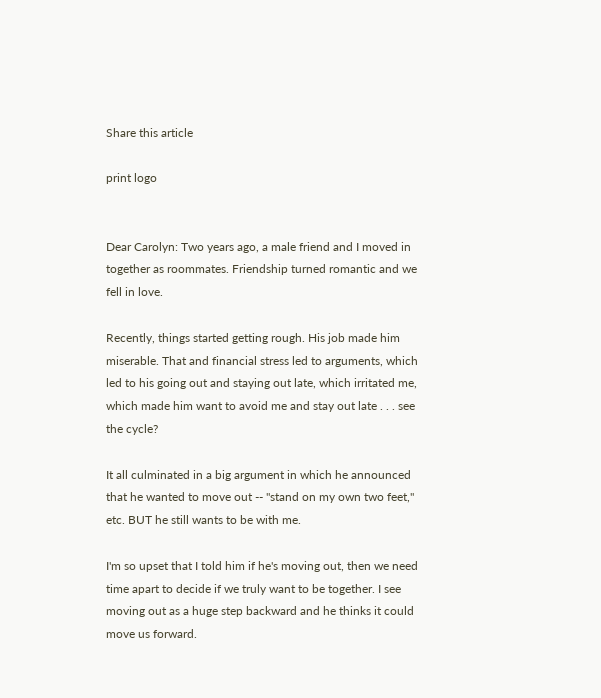Share this article

print logo


Dear Carolyn: Two years ago, a male friend and I moved in together as roommates. Friendship turned romantic and we fell in love.

Recently, things started getting rough. His job made him miserable. That and financial stress led to arguments, which led to his going out and staying out late, which irritated me, which made him want to avoid me and stay out late . . . see the cycle?

It all culminated in a big argument in which he announced that he wanted to move out -- "stand on my own two feet," etc. BUT he still wants to be with me.

I'm so upset that I told him if he's moving out, then we need time apart to decide if we truly want to be together. I see moving out as a huge step backward and he thinks it could move us forward.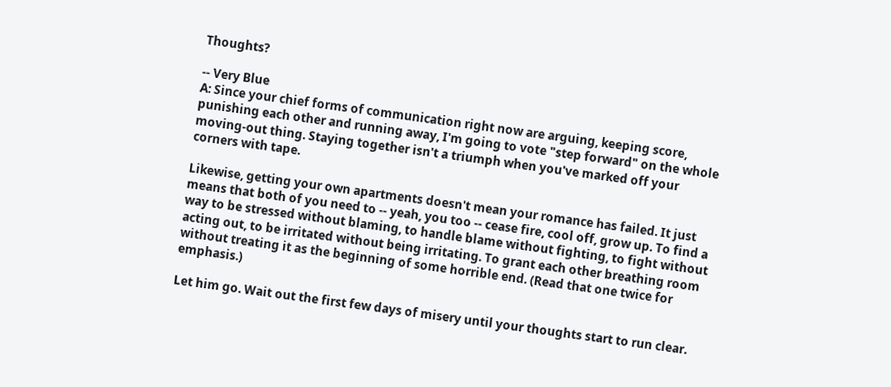Thoughts?

-- Very Blue
A: Since your chief forms of communication right now are arguing, keeping score, punishing each other and running away, I'm going to vote "step forward" on the whole moving-out thing. Staying together isn't a triumph when you've marked off your corners with tape.

Likewise, getting your own apartments doesn't mean your romance has failed. It just means that both of you need to -- yeah, you too -- cease fire, cool off, grow up. To find a way to be stressed without blaming, to handle blame without fighting, to fight without acting out, to be irritated without being irritating. To grant each other breathing room without treating it as the beginning of some horrible end. (Read that one twice for emphasis.)

Let him go. Wait out the first few days of misery until your thoughts start to run clear.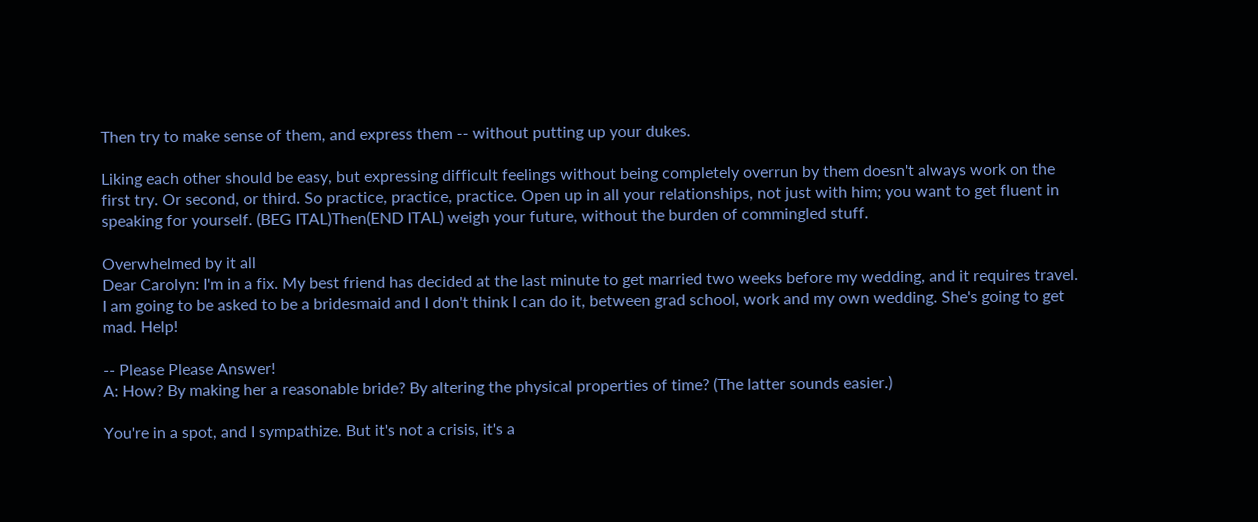Then try to make sense of them, and express them -- without putting up your dukes.

Liking each other should be easy, but expressing difficult feelings without being completely overrun by them doesn't always work on the first try. Or second, or third. So practice, practice, practice. Open up in all your relationships, not just with him; you want to get fluent in speaking for yourself. (BEG ITAL)Then(END ITAL) weigh your future, without the burden of commingled stuff.

Overwhelmed by it all
Dear Carolyn: I'm in a fix. My best friend has decided at the last minute to get married two weeks before my wedding, and it requires travel. I am going to be asked to be a bridesmaid and I don't think I can do it, between grad school, work and my own wedding. She's going to get mad. Help!

-- Please Please Answer!
A: How? By making her a reasonable bride? By altering the physical properties of time? (The latter sounds easier.)

You're in a spot, and I sympathize. But it's not a crisis, it's a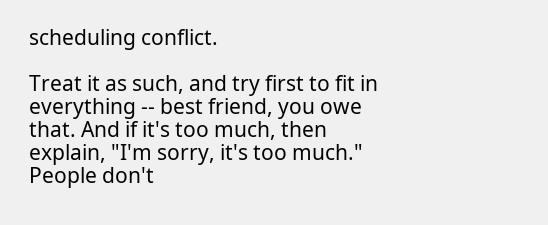scheduling conflict.

Treat it as such, and try first to fit in everything -- best friend, you owe that. And if it's too much, then explain, "I'm sorry, it's too much." People don't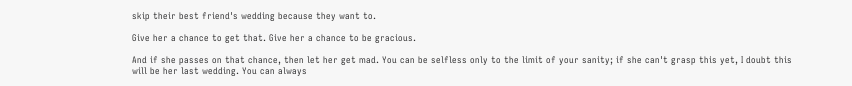skip their best friend's wedding because they want to.

Give her a chance to get that. Give her a chance to be gracious.

And if she passes on that chance, then let her get mad. You can be selfless only to the limit of your sanity; if she can't grasp this yet, I doubt this will be her last wedding. You can always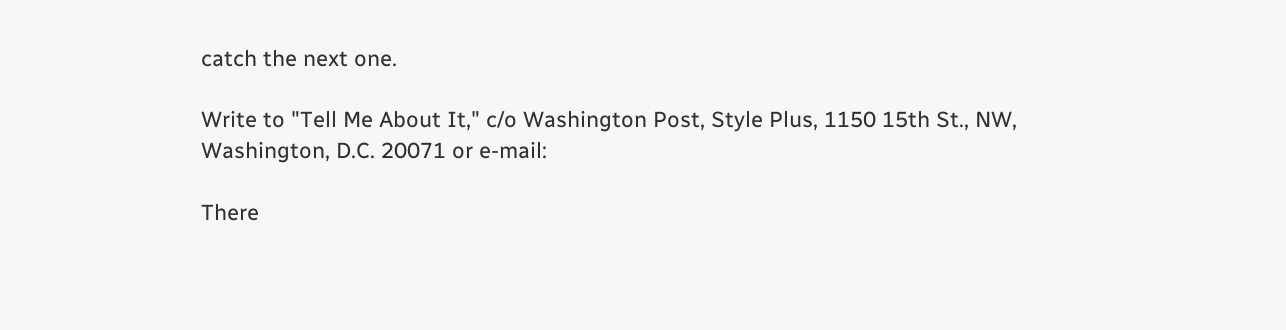catch the next one.

Write to "Tell Me About It," c/o Washington Post, Style Plus, 1150 15th St., NW, Washington, D.C. 20071 or e-mail:

There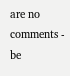are no comments - be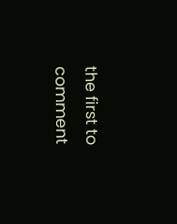the first to comment